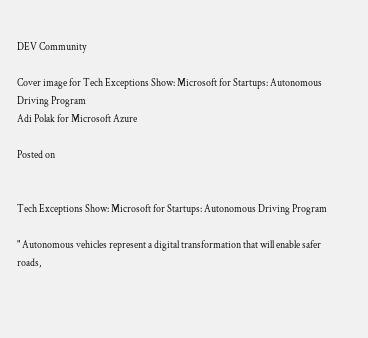DEV Community

Cover image for Tech Exceptions Show: Microsoft for Startups: Autonomous Driving Program
Adi Polak for Microsoft Azure

Posted on


Tech Exceptions Show: Microsoft for Startups: Autonomous Driving Program

" Autonomous vehicles represent a digital transformation that will enable safer roads,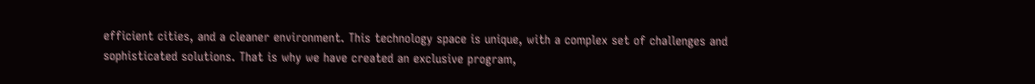efficient cities, and a cleaner environment. This technology space is unique, with a complex set of challenges and sophisticated solutions. That is why we have created an exclusive program,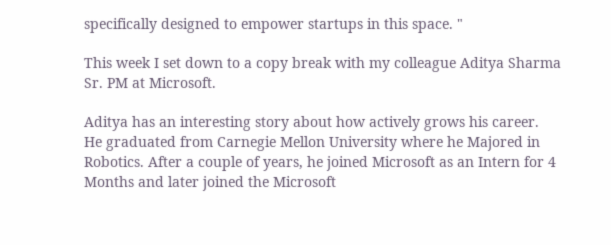specifically designed to empower startups in this space. "

This week I set down to a copy break with my colleague Aditya Sharma Sr. PM at Microsoft.

Aditya has an interesting story about how actively grows his career.
He graduated from Carnegie Mellon University where he Majored in Robotics. After a couple of years, he joined Microsoft as an Intern for 4 Months and later joined the Microsoft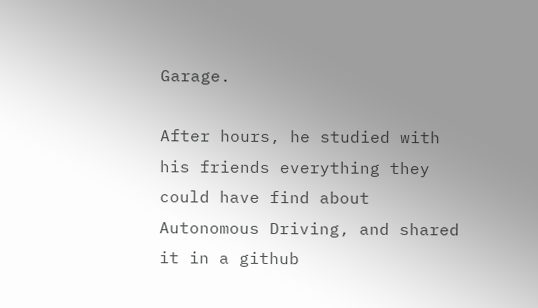Garage.

After hours, he studied with his friends everything they could have find about Autonomous Driving, and shared it in a github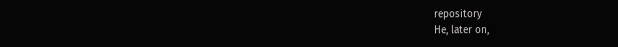repository
He, later on,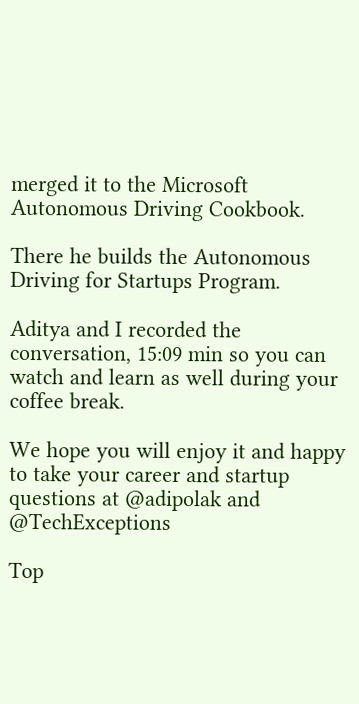merged it to the Microsoft Autonomous Driving Cookbook.

There he builds the Autonomous Driving for Startups Program.

Aditya and I recorded the conversation, 15:09 min so you can watch and learn as well during your coffee break.

We hope you will enjoy it and happy to take your career and startup questions at @adipolak and @TechExceptions

Top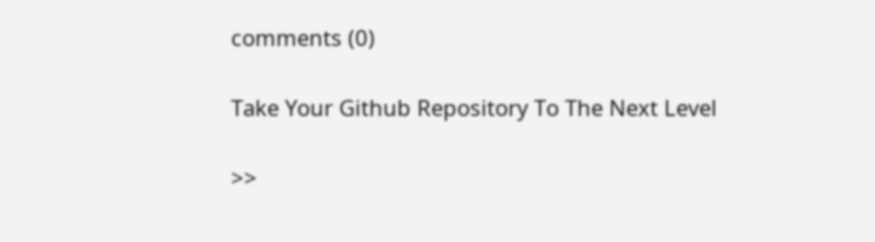comments (0)

Take Your Github Repository To The Next Level

>>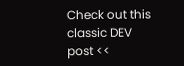Check out this classic DEV post <<